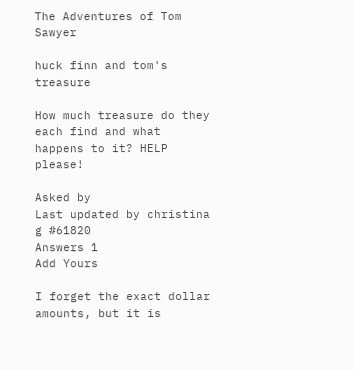The Adventures of Tom Sawyer

huck finn and tom's treasure

How much treasure do they each find and what happens to it? HELP please!

Asked by
Last updated by christina g #61820
Answers 1
Add Yours

I forget the exact dollar amounts, but it is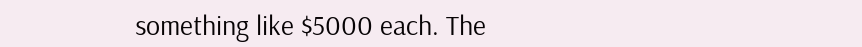something like $5000 each. The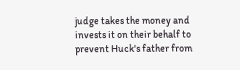judge takes the money and invests it on their behalf to prevent Huck's father from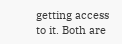getting access to it. Both are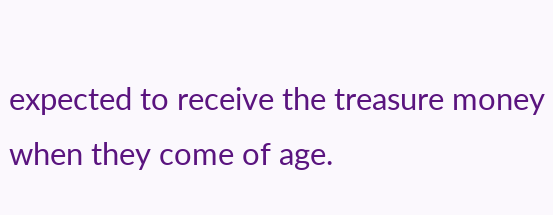expected to receive the treasure money when they come of age.